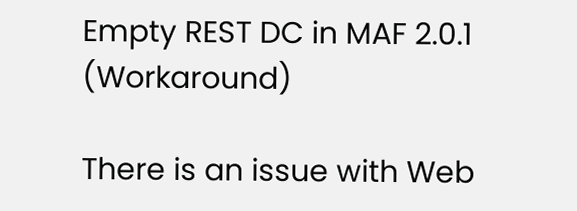Empty REST DC in MAF 2.0.1 (Workaround)

There is an issue with Web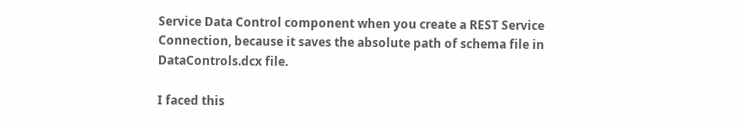Service Data Control component when you create a REST Service Connection, because it saves the absolute path of schema file in DataControls.dcx file.

I faced this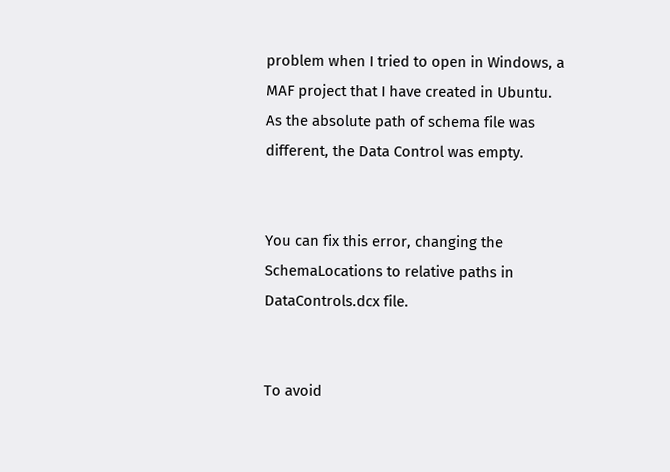problem when I tried to open in Windows, a MAF project that I have created in Ubuntu. As the absolute path of schema file was different, the Data Control was empty.


You can fix this error, changing the SchemaLocations to relative paths in DataControls.dcx file.


To avoid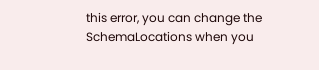this error, you can change the SchemaLocations when you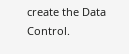create the Data Control.